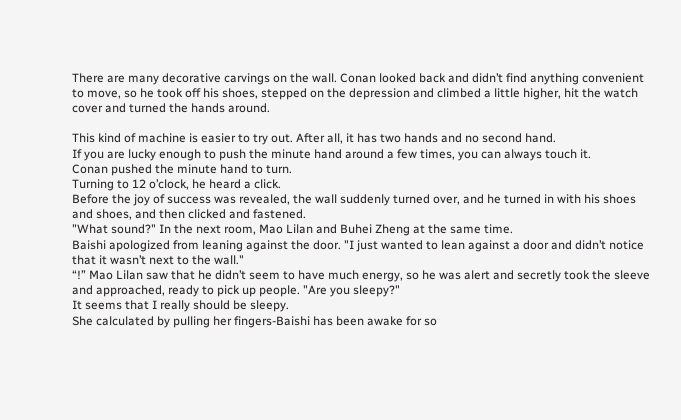There are many decorative carvings on the wall. Conan looked back and didn’t find anything convenient to move, so he took off his shoes, stepped on the depression and climbed a little higher, hit the watch cover and turned the hands around.

This kind of machine is easier to try out. After all, it has two hands and no second hand.
If you are lucky enough to push the minute hand around a few times, you can always touch it.
Conan pushed the minute hand to turn.
Turning to 12 o’clock, he heard a click.
Before the joy of success was revealed, the wall suddenly turned over, and he turned in with his shoes and shoes, and then clicked and fastened.
"What sound?" In the next room, Mao Lilan and Buhei Zheng at the same time.
Baishi apologized from leaning against the door. "I just wanted to lean against a door and didn’t notice that it wasn’t next to the wall."
“!” Mao Lilan saw that he didn’t seem to have much energy, so he was alert and secretly took the sleeve and approached, ready to pick up people. "Are you sleepy?"
It seems that I really should be sleepy.
She calculated by pulling her fingers-Baishi has been awake for so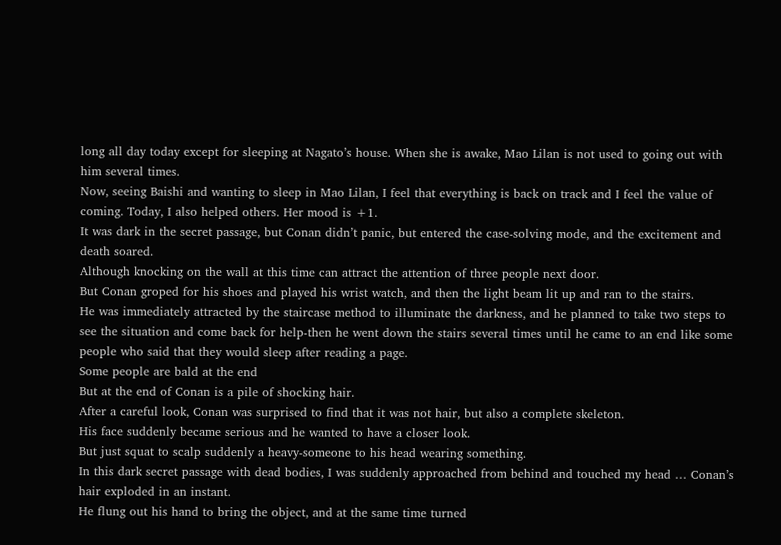long all day today except for sleeping at Nagato’s house. When she is awake, Mao Lilan is not used to going out with him several times.
Now, seeing Baishi and wanting to sleep in Mao Lilan, I feel that everything is back on track and I feel the value of coming. Today, I also helped others. Her mood is +1.
It was dark in the secret passage, but Conan didn’t panic, but entered the case-solving mode, and the excitement and death soared.
Although knocking on the wall at this time can attract the attention of three people next door.
But Conan groped for his shoes and played his wrist watch, and then the light beam lit up and ran to the stairs.
He was immediately attracted by the staircase method to illuminate the darkness, and he planned to take two steps to see the situation and come back for help-then he went down the stairs several times until he came to an end like some people who said that they would sleep after reading a page.
Some people are bald at the end
But at the end of Conan is a pile of shocking hair.
After a careful look, Conan was surprised to find that it was not hair, but also a complete skeleton.
His face suddenly became serious and he wanted to have a closer look.
But just squat to scalp suddenly a heavy-someone to his head wearing something.
In this dark secret passage with dead bodies, I was suddenly approached from behind and touched my head … Conan’s hair exploded in an instant.
He flung out his hand to bring the object, and at the same time turned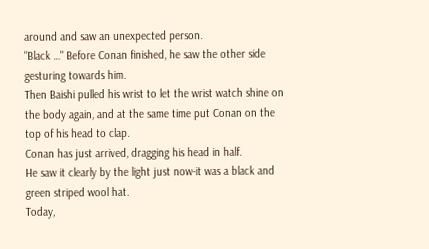around and saw an unexpected person.
"Black …" Before Conan finished, he saw the other side gesturing towards him.
Then Baishi pulled his wrist to let the wrist watch shine on the body again, and at the same time put Conan on the top of his head to clap.
Conan has just arrived, dragging his head in half.
He saw it clearly by the light just now-it was a black and green striped wool hat.
Today,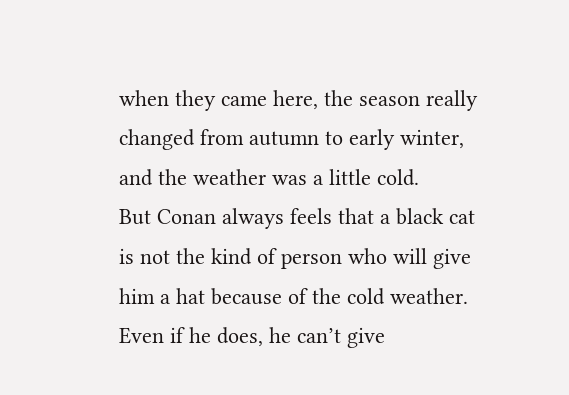when they came here, the season really changed from autumn to early winter, and the weather was a little cold.
But Conan always feels that a black cat is not the kind of person who will give him a hat because of the cold weather. Even if he does, he can’t give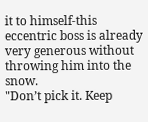it to himself-this eccentric boss is already very generous without throwing him into the snow.
"Don’t pick it. Keep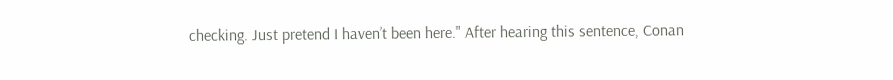checking. Just pretend I haven’t been here." After hearing this sentence, Conan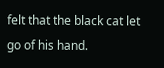felt that the black cat let go of his hand.